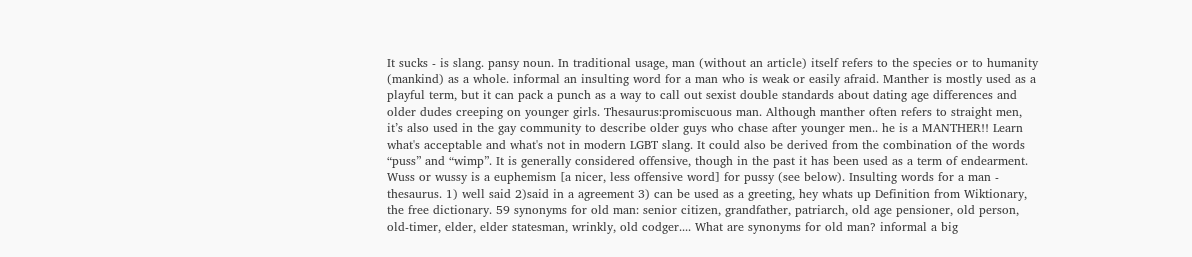It sucks - is slang. pansy noun. In traditional usage, man (without an article) itself refers to the species or to humanity (mankind) as a whole. informal an insulting word for a man who is weak or easily afraid. Manther is mostly used as a playful term, but it can pack a punch as a way to call out sexist double standards about dating age differences and older dudes creeping on younger girls. Thesaurus:promiscuous man. Although manther often refers to straight men, it’s also used in the gay community to describe older guys who chase after younger men.. he is a MANTHER!! Learn what's acceptable and what's not in modern LGBT slang. It could also be derived from the combination of the words “puss” and “wimp”. It is generally considered offensive, though in the past it has been used as a term of endearment. Wuss or wussy is a euphemism [a nicer, less offensive word] for pussy (see below). Insulting words for a man - thesaurus. 1) well said 2)said in a agreement 3) can be used as a greeting, hey whats up Definition from Wiktionary, the free dictionary. 59 synonyms for old man: senior citizen, grandfather, patriarch, old age pensioner, old person, old-timer, elder, elder statesman, wrinkly, old codger.... What are synonyms for old man? informal a big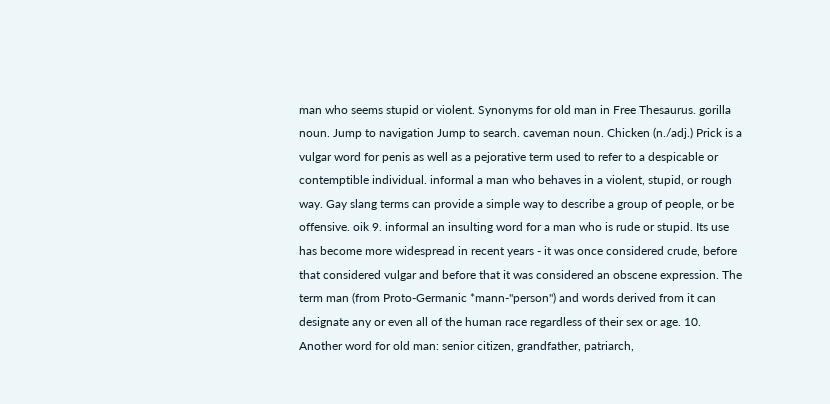man who seems stupid or violent. Synonyms for old man in Free Thesaurus. gorilla noun. Jump to navigation Jump to search. caveman noun. Chicken (n./adj.) Prick is a vulgar word for penis as well as a pejorative term used to refer to a despicable or contemptible individual. informal a man who behaves in a violent, stupid, or rough way. Gay slang terms can provide a simple way to describe a group of people, or be offensive. oik 9. informal an insulting word for a man who is rude or stupid. Its use has become more widespread in recent years - it was once considered crude, before that considered vulgar and before that it was considered an obscene expression. The term man (from Proto-Germanic *mann-"person") and words derived from it can designate any or even all of the human race regardless of their sex or age. 10. Another word for old man: senior citizen, grandfather, patriarch,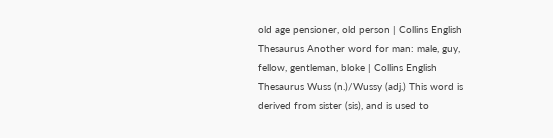old age pensioner, old person | Collins English Thesaurus Another word for man: male, guy, fellow, gentleman, bloke | Collins English Thesaurus Wuss (n.)/Wussy (adj.) This word is derived from sister (sis), and is used to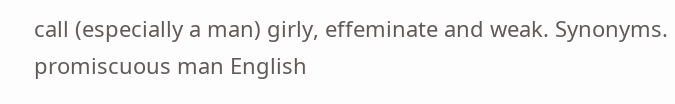call (especially a man) girly, effeminate and weak. Synonyms. promiscuous man English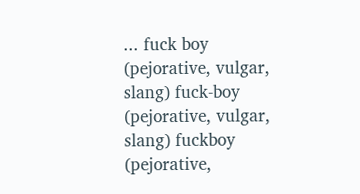... fuck boy (pejorative, vulgar, slang) fuck-boy (pejorative, vulgar, slang) fuckboy (pejorative,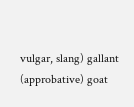vulgar, slang) gallant (approbative) goat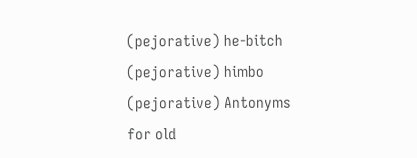(pejorative) he-bitch (pejorative) himbo (pejorative) Antonyms for old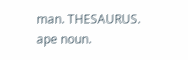man. THESAURUS. ape noun.